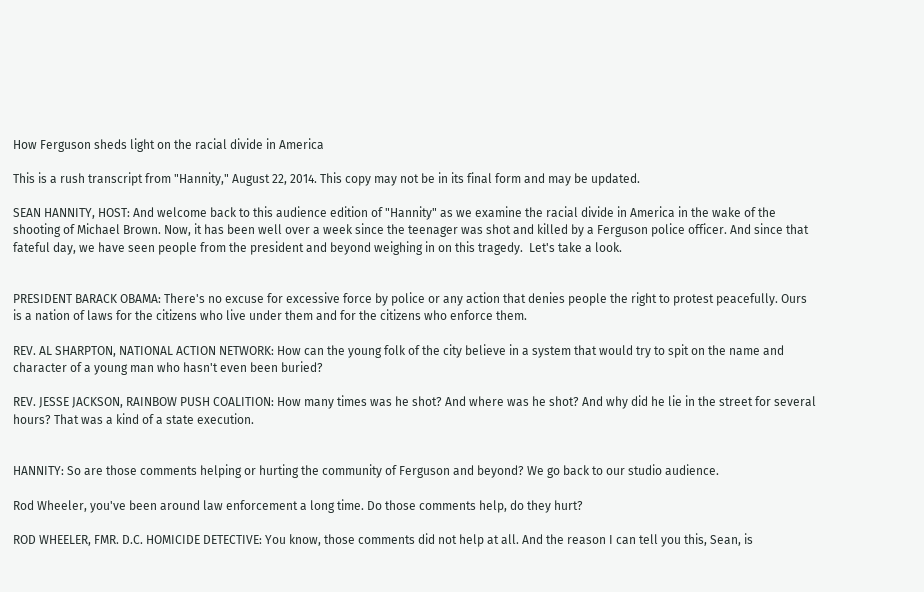How Ferguson sheds light on the racial divide in America

This is a rush transcript from "Hannity," August 22, 2014. This copy may not be in its final form and may be updated.

SEAN HANNITY, HOST: And welcome back to this audience edition of "Hannity" as we examine the racial divide in America in the wake of the shooting of Michael Brown. Now, it has been well over a week since the teenager was shot and killed by a Ferguson police officer. And since that fateful day, we have seen people from the president and beyond weighing in on this tragedy.  Let's take a look.


PRESIDENT BARACK OBAMA: There's no excuse for excessive force by police or any action that denies people the right to protest peacefully. Ours is a nation of laws for the citizens who live under them and for the citizens who enforce them.

REV. AL SHARPTON, NATIONAL ACTION NETWORK: How can the young folk of the city believe in a system that would try to spit on the name and character of a young man who hasn't even been buried?

REV. JESSE JACKSON, RAINBOW PUSH COALITION: How many times was he shot? And where was he shot? And why did he lie in the street for several hours? That was a kind of a state execution.


HANNITY: So are those comments helping or hurting the community of Ferguson and beyond? We go back to our studio audience.

Rod Wheeler, you've been around law enforcement a long time. Do those comments help, do they hurt?

ROD WHEELER, FMR. D.C. HOMICIDE DETECTIVE: You know, those comments did not help at all. And the reason I can tell you this, Sean, is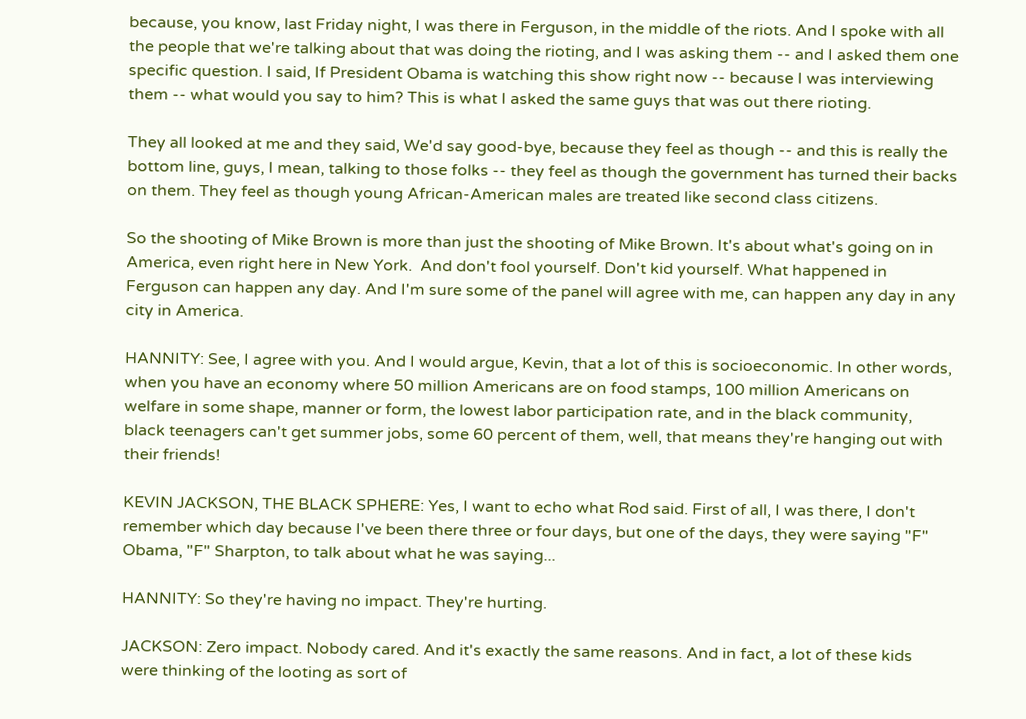because, you know, last Friday night, I was there in Ferguson, in the middle of the riots. And I spoke with all the people that we're talking about that was doing the rioting, and I was asking them -- and I asked them one specific question. I said, If President Obama is watching this show right now -- because I was interviewing them -- what would you say to him? This is what I asked the same guys that was out there rioting.

They all looked at me and they said, We'd say good-bye, because they feel as though -- and this is really the bottom line, guys, I mean, talking to those folks -- they feel as though the government has turned their backs on them. They feel as though young African-American males are treated like second class citizens.

So the shooting of Mike Brown is more than just the shooting of Mike Brown. It's about what's going on in America, even right here in New York.  And don't fool yourself. Don't kid yourself. What happened in Ferguson can happen any day. And I'm sure some of the panel will agree with me, can happen any day in any city in America.

HANNITY: See, I agree with you. And I would argue, Kevin, that a lot of this is socioeconomic. In other words, when you have an economy where 50 million Americans are on food stamps, 100 million Americans on welfare in some shape, manner or form, the lowest labor participation rate, and in the black community, black teenagers can't get summer jobs, some 60 percent of them, well, that means they're hanging out with their friends!

KEVIN JACKSON, THE BLACK SPHERE: Yes, I want to echo what Rod said. First of all, I was there, I don't remember which day because I've been there three or four days, but one of the days, they were saying "F" Obama, "F" Sharpton, to talk about what he was saying...

HANNITY: So they're having no impact. They're hurting.

JACKSON: Zero impact. Nobody cared. And it's exactly the same reasons. And in fact, a lot of these kids were thinking of the looting as sort of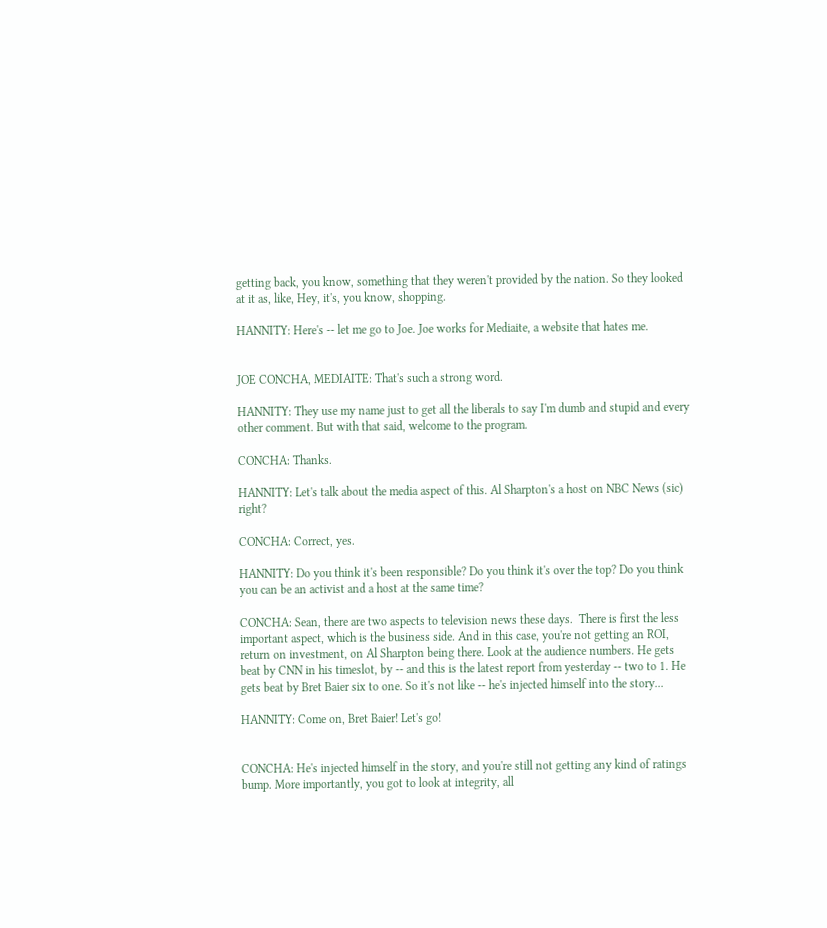getting back, you know, something that they weren't provided by the nation. So they looked at it as, like, Hey, it's, you know, shopping.

HANNITY: Here's -- let me go to Joe. Joe works for Mediaite, a website that hates me.


JOE CONCHA, MEDIAITE: That's such a strong word.

HANNITY: They use my name just to get all the liberals to say I'm dumb and stupid and every other comment. But with that said, welcome to the program.

CONCHA: Thanks.

HANNITY: Let's talk about the media aspect of this. Al Sharpton's a host on NBC News (sic) right?

CONCHA: Correct, yes.

HANNITY: Do you think it's been responsible? Do you think it's over the top? Do you think you can be an activist and a host at the same time?

CONCHA: Sean, there are two aspects to television news these days.  There is first the less important aspect, which is the business side. And in this case, you're not getting an ROI, return on investment, on Al Sharpton being there. Look at the audience numbers. He gets beat by CNN in his timeslot, by -- and this is the latest report from yesterday -- two to 1. He gets beat by Bret Baier six to one. So it's not like -- he's injected himself into the story...

HANNITY: Come on, Bret Baier! Let's go!


CONCHA: He's injected himself in the story, and you're still not getting any kind of ratings bump. More importantly, you got to look at integrity, all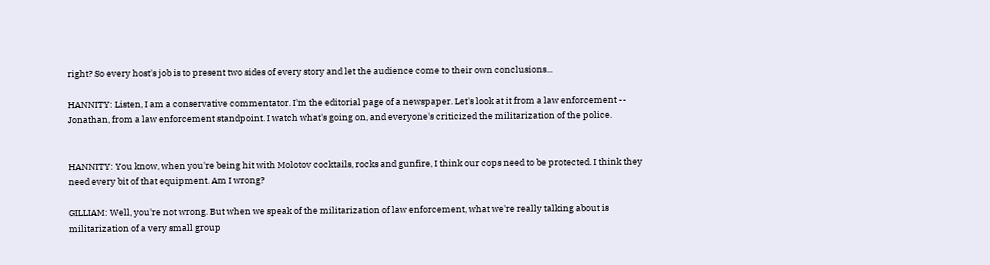right? So every host's job is to present two sides of every story and let the audience come to their own conclusions...

HANNITY: Listen, I am a conservative commentator. I'm the editorial page of a newspaper. Let's look at it from a law enforcement -- Jonathan, from a law enforcement standpoint. I watch what's going on, and everyone's criticized the militarization of the police.


HANNITY: You know, when you're being hit with Molotov cocktails, rocks and gunfire, I think our cops need to be protected. I think they need every bit of that equipment. Am I wrong?

GILLIAM: Well, you're not wrong. But when we speak of the militarization of law enforcement, what we're really talking about is militarization of a very small group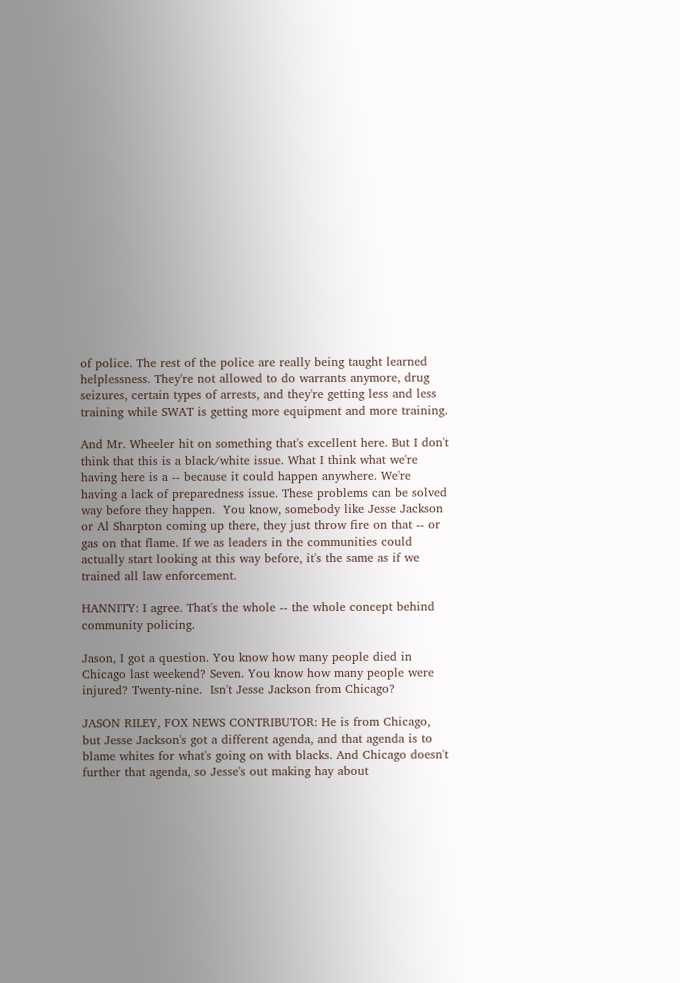of police. The rest of the police are really being taught learned helplessness. They're not allowed to do warrants anymore, drug seizures, certain types of arrests, and they're getting less and less training while SWAT is getting more equipment and more training.

And Mr. Wheeler hit on something that's excellent here. But I don't think that this is a black/white issue. What I think what we're having here is a -- because it could happen anywhere. We're having a lack of preparedness issue. These problems can be solved way before they happen.  You know, somebody like Jesse Jackson or Al Sharpton coming up there, they just throw fire on that -- or gas on that flame. If we as leaders in the communities could actually start looking at this way before, it's the same as if we trained all law enforcement.

HANNITY: I agree. That's the whole -- the whole concept behind community policing.

Jason, I got a question. You know how many people died in Chicago last weekend? Seven. You know how many people were injured? Twenty-nine.  Isn't Jesse Jackson from Chicago?

JASON RILEY, FOX NEWS CONTRIBUTOR: He is from Chicago, but Jesse Jackson's got a different agenda, and that agenda is to blame whites for what's going on with blacks. And Chicago doesn't further that agenda, so Jesse's out making hay about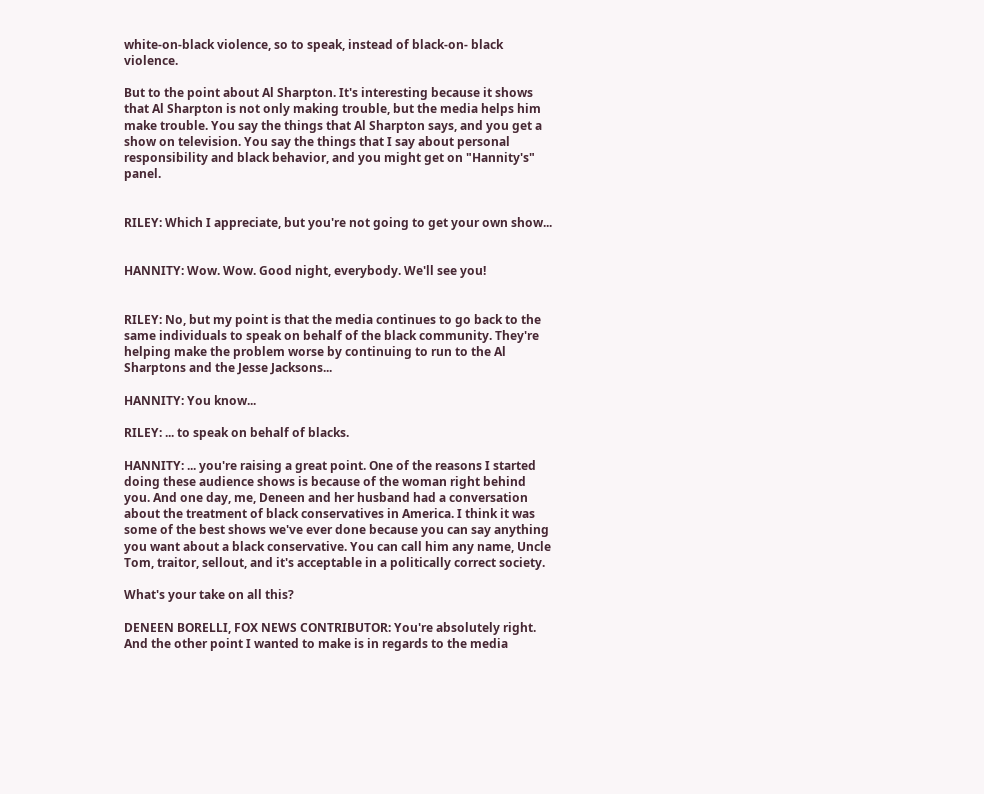white-on-black violence, so to speak, instead of black-on- black violence.

But to the point about Al Sharpton. It's interesting because it shows that Al Sharpton is not only making trouble, but the media helps him make trouble. You say the things that Al Sharpton says, and you get a show on television. You say the things that I say about personal responsibility and black behavior, and you might get on "Hannity's" panel.


RILEY: Which I appreciate, but you're not going to get your own show...


HANNITY: Wow. Wow. Good night, everybody. We'll see you!


RILEY: No, but my point is that the media continues to go back to the same individuals to speak on behalf of the black community. They're helping make the problem worse by continuing to run to the Al Sharptons and the Jesse Jacksons...

HANNITY: You know...

RILEY: ... to speak on behalf of blacks.

HANNITY: ... you're raising a great point. One of the reasons I started doing these audience shows is because of the woman right behind you. And one day, me, Deneen and her husband had a conversation about the treatment of black conservatives in America. I think it was some of the best shows we've ever done because you can say anything you want about a black conservative. You can call him any name, Uncle Tom, traitor, sellout, and it's acceptable in a politically correct society.

What's your take on all this?

DENEEN BORELLI, FOX NEWS CONTRIBUTOR: You're absolutely right. And the other point I wanted to make is in regards to the media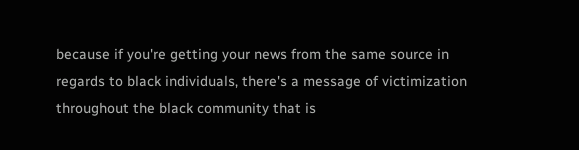because if you're getting your news from the same source in regards to black individuals, there's a message of victimization throughout the black community that is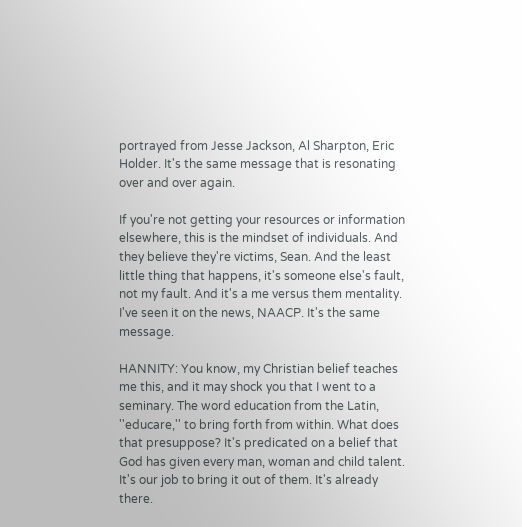portrayed from Jesse Jackson, Al Sharpton, Eric Holder. It's the same message that is resonating over and over again.

If you're not getting your resources or information elsewhere, this is the mindset of individuals. And they believe they're victims, Sean. And the least little thing that happens, it's someone else's fault, not my fault. And it's a me versus them mentality. I've seen it on the news, NAACP. It's the same message.

HANNITY: You know, my Christian belief teaches me this, and it may shock you that I went to a seminary. The word education from the Latin, ''educare,'' to bring forth from within. What does that presuppose? It's predicated on a belief that God has given every man, woman and child talent. It's our job to bring it out of them. It's already there.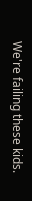We're failing these kids.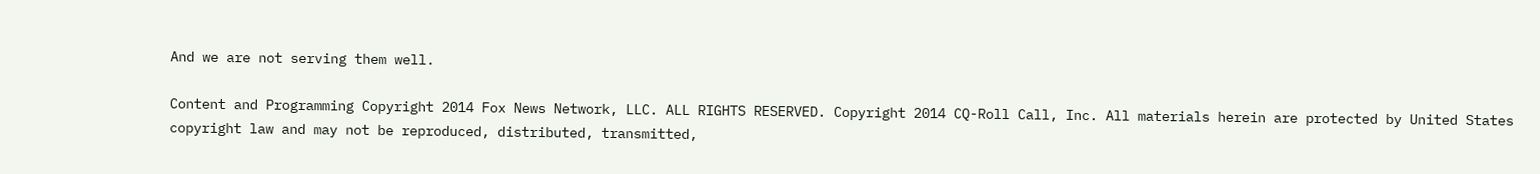And we are not serving them well.

Content and Programming Copyright 2014 Fox News Network, LLC. ALL RIGHTS RESERVED. Copyright 2014 CQ-Roll Call, Inc. All materials herein are protected by United States copyright law and may not be reproduced, distributed, transmitted,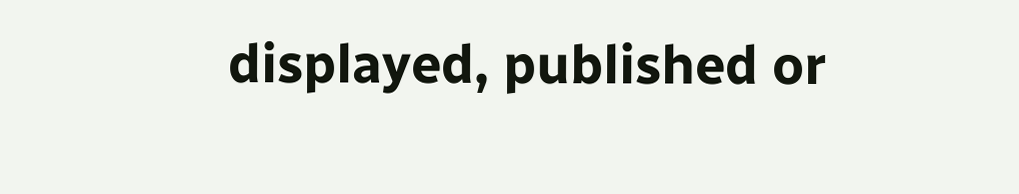displayed, published or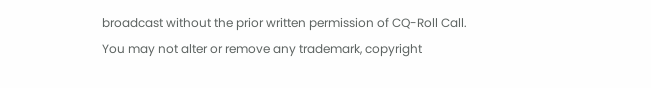broadcast without the prior written permission of CQ-Roll Call. You may not alter or remove any trademark, copyright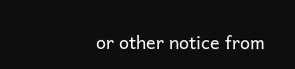or other notice from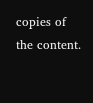copies of the content.